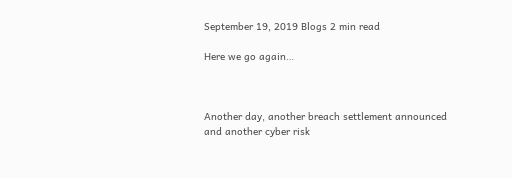September 19, 2019 Blogs 2 min read

Here we go again…



Another day, another breach settlement announced and another cyber risk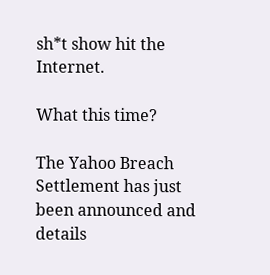sh*t show hit the Internet.

What this time?

The Yahoo Breach Settlement has just been announced and details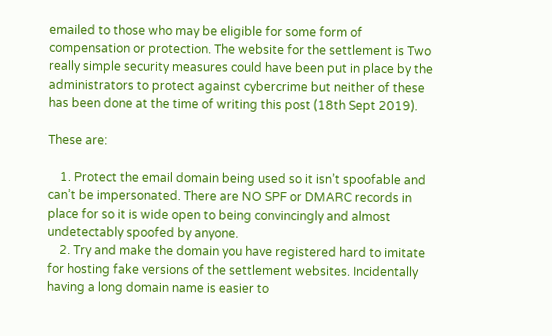emailed to those who may be eligible for some form of compensation or protection. The website for the settlement is Two really simple security measures could have been put in place by the administrators to protect against cybercrime but neither of these has been done at the time of writing this post (18th Sept 2019).

These are:

    1. Protect the email domain being used so it isn’t spoofable and can’t be impersonated. There are NO SPF or DMARC records in place for so it is wide open to being convincingly and almost undetectably spoofed by anyone.
    2. Try and make the domain you have registered hard to imitate for hosting fake versions of the settlement websites. Incidentally having a long domain name is easier to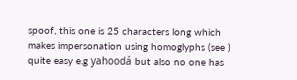spoof, this one is 25 characters long which makes impersonation using homoglyphs (see ) quite easy e.g yahoodá but also no one has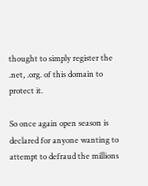thought to simply register the .net, .org. of this domain to protect it.

So once again open season is declared for anyone wanting to attempt to defraud the millions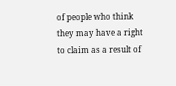of people who think they may have a right to claim as a result of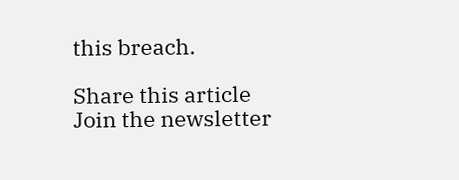this breach.

Share this article
Join the newsletter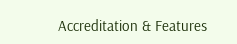Accreditation & Features